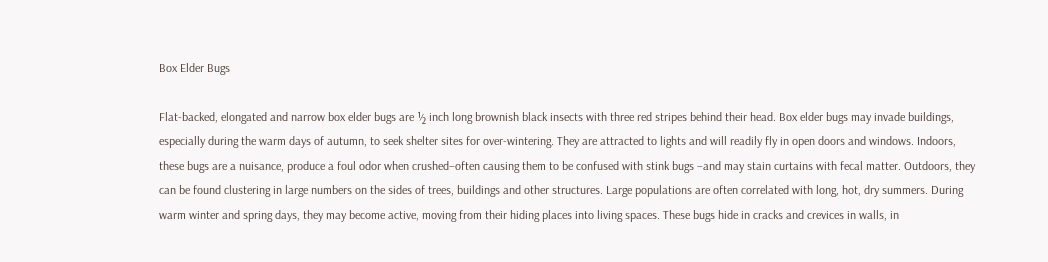Box Elder Bugs

Flat-backed, elongated and narrow box elder bugs are ½ inch long brownish black insects with three red stripes behind their head. Box elder bugs may invade buildings, especially during the warm days of autumn, to seek shelter sites for over-wintering. They are attracted to lights and will readily fly in open doors and windows. Indoors, these bugs are a nuisance, produce a foul odor when crushed–often causing them to be confused with stink bugs –and may stain curtains with fecal matter. Outdoors, they can be found clustering in large numbers on the sides of trees, buildings and other structures. Large populations are often correlated with long, hot, dry summers. During warm winter and spring days, they may become active, moving from their hiding places into living spaces. These bugs hide in cracks and crevices in walls, in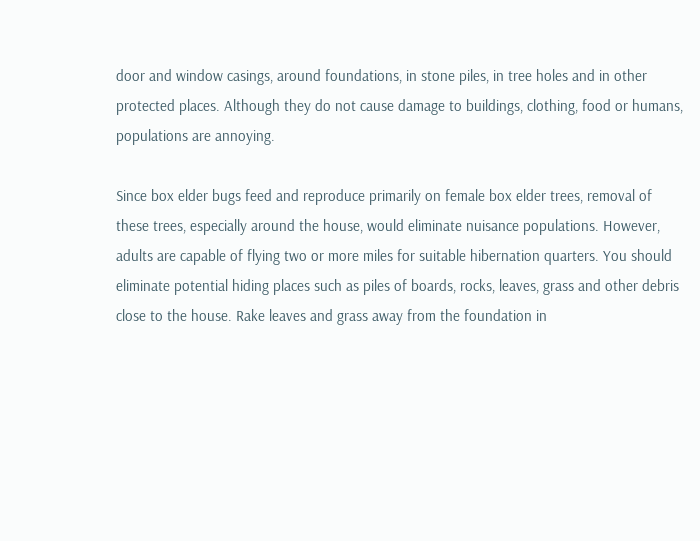door and window casings, around foundations, in stone piles, in tree holes and in other protected places. Although they do not cause damage to buildings, clothing, food or humans, populations are annoying.

Since box elder bugs feed and reproduce primarily on female box elder trees, removal of these trees, especially around the house, would eliminate nuisance populations. However, adults are capable of flying two or more miles for suitable hibernation quarters. You should eliminate potential hiding places such as piles of boards, rocks, leaves, grass and other debris close to the house. Rake leaves and grass away from the foundation in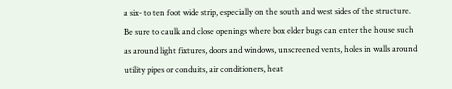a six- to ten foot wide strip, especially on the south and west sides of the structure. Be sure to caulk and close openings where box elder bugs can enter the house such as around light fixtures, doors and windows, unscreened vents, holes in walls around utility pipes or conduits, air conditioners, heat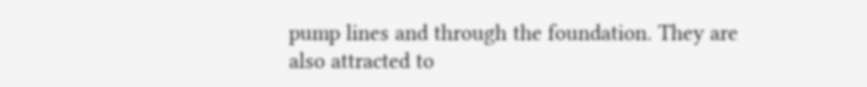pump lines and through the foundation. They are also attracted to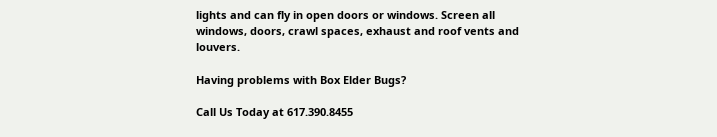lights and can fly in open doors or windows. Screen all windows, doors, crawl spaces, exhaust and roof vents and louvers.

Having problems with Box Elder Bugs?

Call Us Today at 617.390.8455